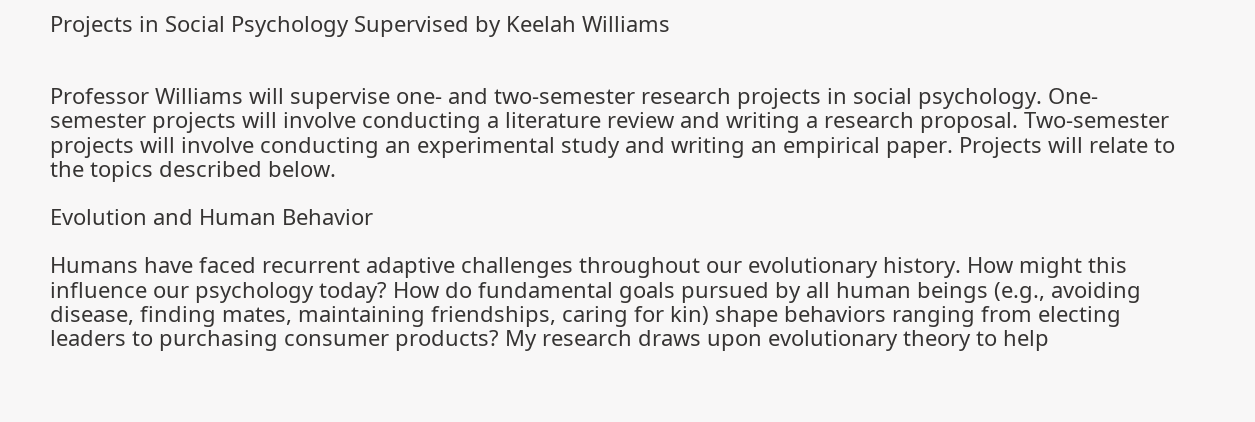Projects in Social Psychology Supervised by Keelah Williams


Professor Williams will supervise one- and two-semester research projects in social psychology. One-semester projects will involve conducting a literature review and writing a research proposal. Two-semester projects will involve conducting an experimental study and writing an empirical paper. Projects will relate to the topics described below.

Evolution and Human Behavior

Humans have faced recurrent adaptive challenges throughout our evolutionary history. How might this influence our psychology today? How do fundamental goals pursued by all human beings (e.g., avoiding disease, finding mates, maintaining friendships, caring for kin) shape behaviors ranging from electing leaders to purchasing consumer products? My research draws upon evolutionary theory to help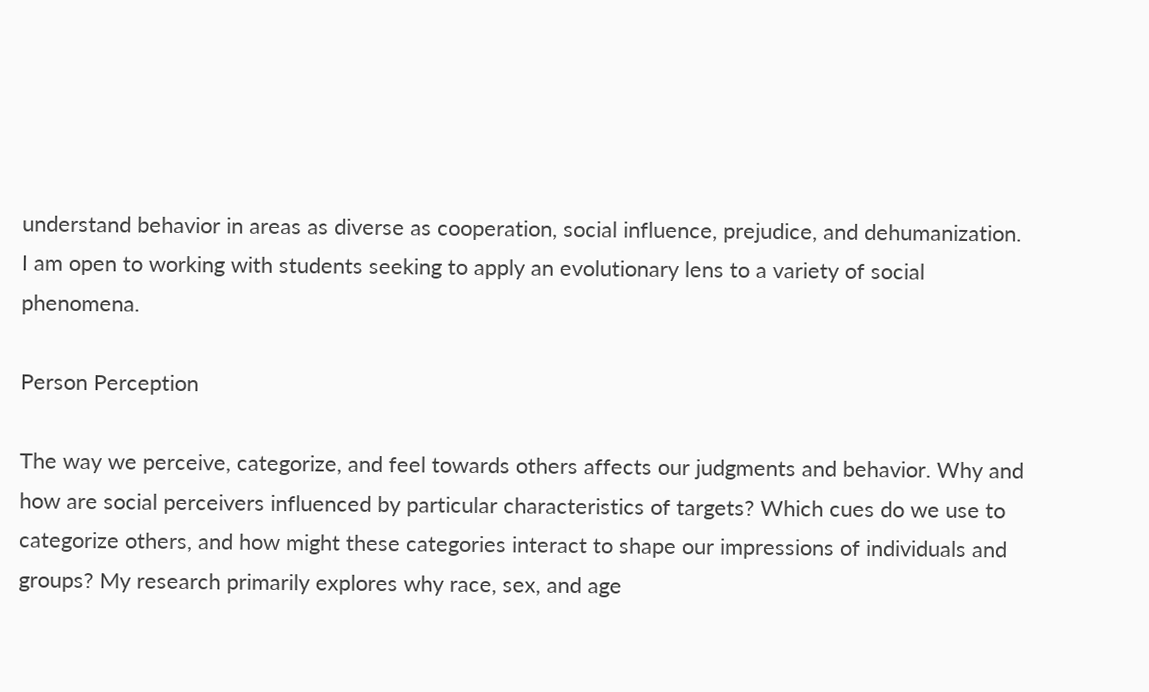understand behavior in areas as diverse as cooperation, social influence, prejudice, and dehumanization. I am open to working with students seeking to apply an evolutionary lens to a variety of social phenomena.

Person Perception

The way we perceive, categorize, and feel towards others affects our judgments and behavior. Why and how are social perceivers influenced by particular characteristics of targets? Which cues do we use to categorize others, and how might these categories interact to shape our impressions of individuals and groups? My research primarily explores why race, sex, and age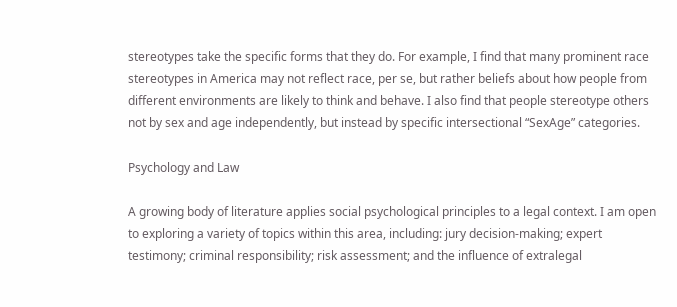stereotypes take the specific forms that they do. For example, I find that many prominent race stereotypes in America may not reflect race, per se, but rather beliefs about how people from different environments are likely to think and behave. I also find that people stereotype others not by sex and age independently, but instead by specific intersectional “SexAge” categories.

Psychology and Law

A growing body of literature applies social psychological principles to a legal context. I am open to exploring a variety of topics within this area, including: jury decision-making; expert testimony; criminal responsibility; risk assessment; and the influence of extralegal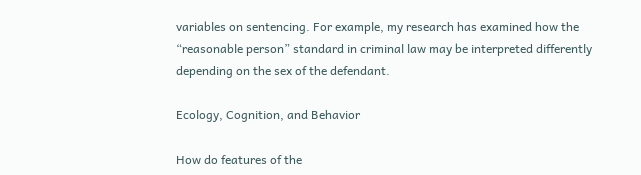variables on sentencing. For example, my research has examined how the “reasonable person” standard in criminal law may be interpreted differently depending on the sex of the defendant.

Ecology, Cognition, and Behavior

How do features of the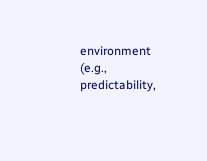environment (e.g., predictability,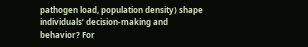pathogen load, population density) shape individuals’ decision-making and behavior? For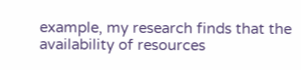example, my research finds that the availability of resources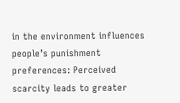in the environment influences people’s punishment preferences: Perceived scarcity leads to greater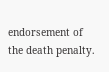endorsement of the death penalty.